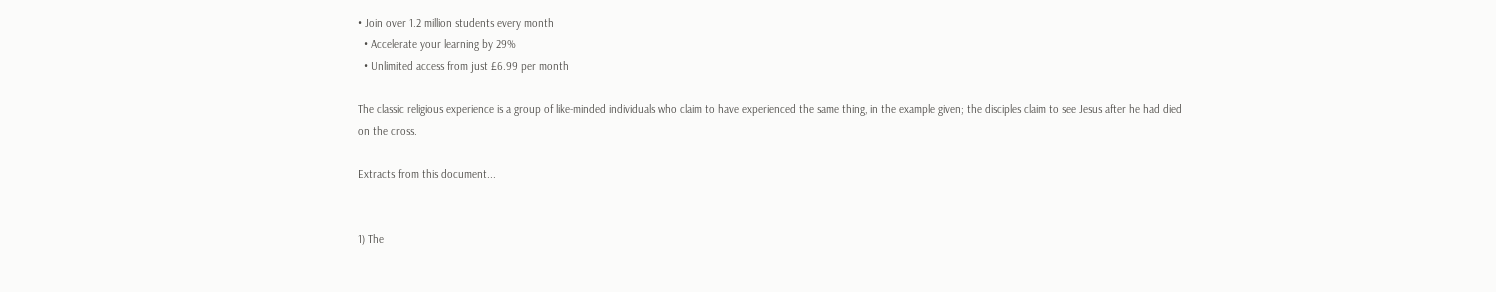• Join over 1.2 million students every month
  • Accelerate your learning by 29%
  • Unlimited access from just £6.99 per month

The classic religious experience is a group of like-minded individuals who claim to have experienced the same thing, in the example given; the disciples claim to see Jesus after he had died on the cross.

Extracts from this document...


1) The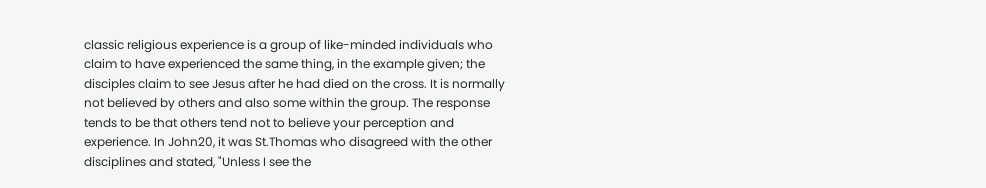classic religious experience is a group of like-minded individuals who claim to have experienced the same thing, in the example given; the disciples claim to see Jesus after he had died on the cross. It is normally not believed by others and also some within the group. The response tends to be that others tend not to believe your perception and experience. In John20, it was St.Thomas who disagreed with the other disciplines and stated, "Unless I see the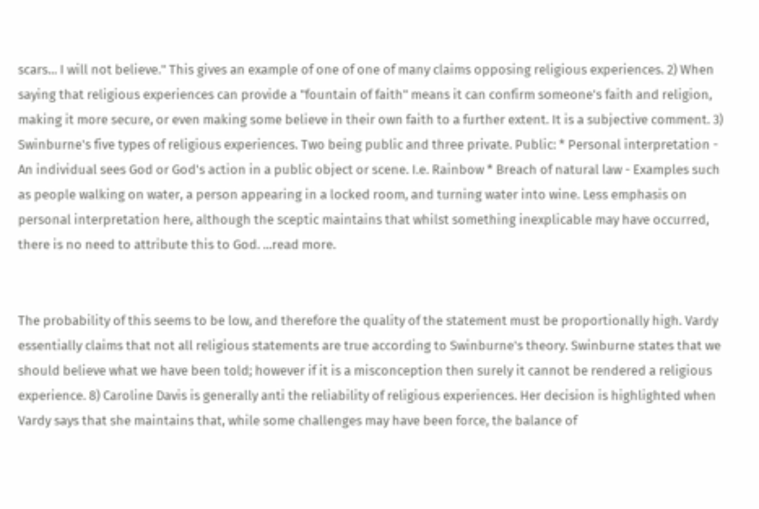scars... I will not believe." This gives an example of one of one of many claims opposing religious experiences. 2) When saying that religious experiences can provide a "fountain of faith" means it can confirm someone's faith and religion, making it more secure, or even making some believe in their own faith to a further extent. It is a subjective comment. 3) Swinburne's five types of religious experiences. Two being public and three private. Public: * Personal interpretation - An individual sees God or God's action in a public object or scene. I.e. Rainbow * Breach of natural law - Examples such as people walking on water, a person appearing in a locked room, and turning water into wine. Less emphasis on personal interpretation here, although the sceptic maintains that whilst something inexplicable may have occurred, there is no need to attribute this to God. ...read more.


The probability of this seems to be low, and therefore the quality of the statement must be proportionally high. Vardy essentially claims that not all religious statements are true according to Swinburne's theory. Swinburne states that we should believe what we have been told; however if it is a misconception then surely it cannot be rendered a religious experience. 8) Caroline Davis is generally anti the reliability of religious experiences. Her decision is highlighted when Vardy says that she maintains that, while some challenges may have been force, the balance of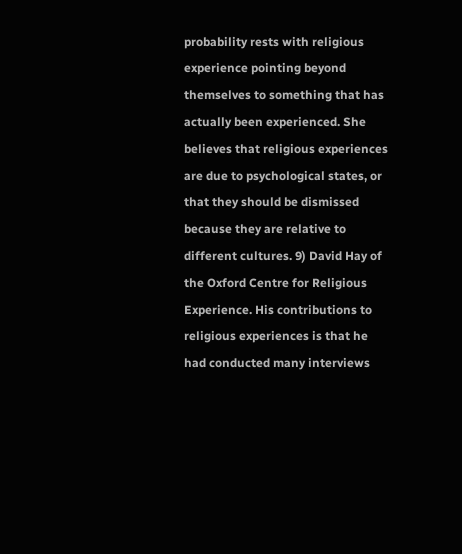probability rests with religious experience pointing beyond themselves to something that has actually been experienced. She believes that religious experiences are due to psychological states, or that they should be dismissed because they are relative to different cultures. 9) David Hay of the Oxford Centre for Religious Experience. His contributions to religious experiences is that he had conducted many interviews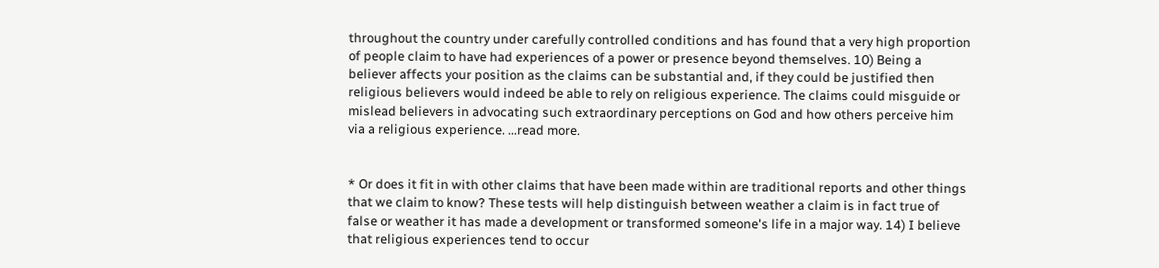throughout the country under carefully controlled conditions and has found that a very high proportion of people claim to have had experiences of a power or presence beyond themselves. 10) Being a believer affects your position as the claims can be substantial and, if they could be justified then religious believers would indeed be able to rely on religious experience. The claims could misguide or mislead believers in advocating such extraordinary perceptions on God and how others perceive him via a religious experience. ...read more.


* Or does it fit in with other claims that have been made within are traditional reports and other things that we claim to know? These tests will help distinguish between weather a claim is in fact true of false or weather it has made a development or transformed someone's life in a major way. 14) I believe that religious experiences tend to occur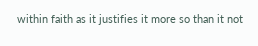within faith as it justifies it more so than it not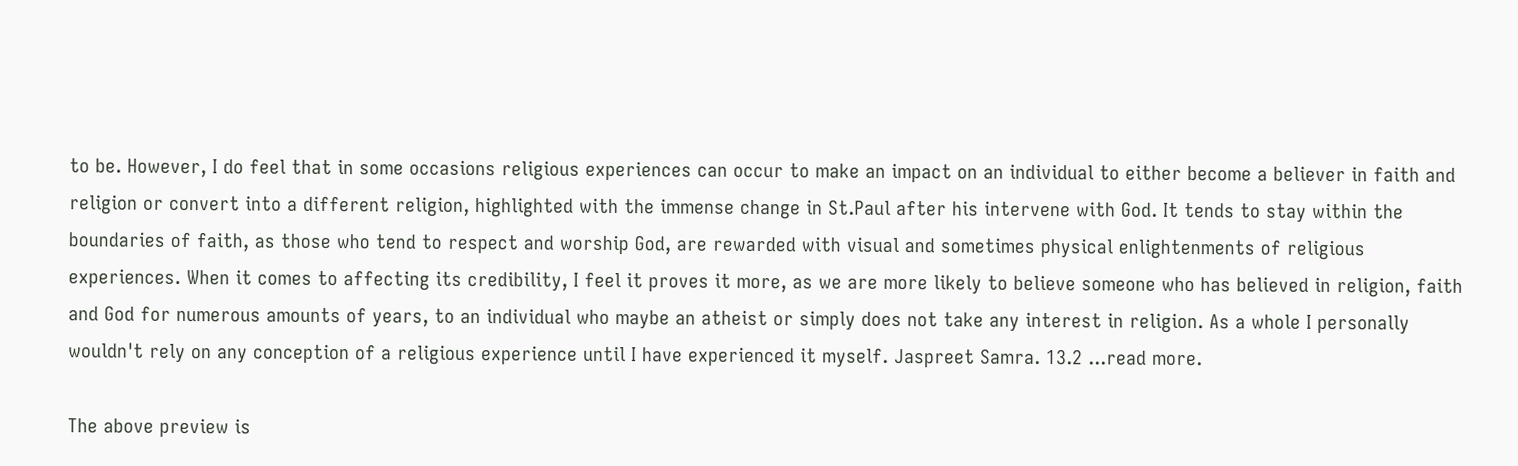to be. However, I do feel that in some occasions religious experiences can occur to make an impact on an individual to either become a believer in faith and religion or convert into a different religion, highlighted with the immense change in St.Paul after his intervene with God. It tends to stay within the boundaries of faith, as those who tend to respect and worship God, are rewarded with visual and sometimes physical enlightenments of religious experiences. When it comes to affecting its credibility, I feel it proves it more, as we are more likely to believe someone who has believed in religion, faith and God for numerous amounts of years, to an individual who maybe an atheist or simply does not take any interest in religion. As a whole I personally wouldn't rely on any conception of a religious experience until I have experienced it myself. Jaspreet Samra. 13.2 ...read more.

The above preview is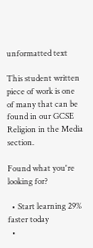unformatted text

This student written piece of work is one of many that can be found in our GCSE Religion in the Media section.

Found what you're looking for?

  • Start learning 29% faster today
  •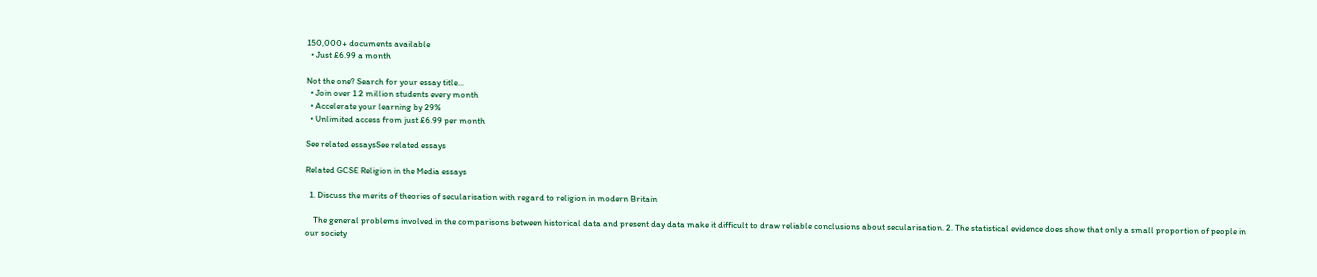150,000+ documents available
  • Just £6.99 a month

Not the one? Search for your essay title...
  • Join over 1.2 million students every month
  • Accelerate your learning by 29%
  • Unlimited access from just £6.99 per month

See related essaysSee related essays

Related GCSE Religion in the Media essays

  1. Discuss the merits of theories of secularisation with regard to religion in modern Britain

    The general problems involved in the comparisons between historical data and present day data make it difficult to draw reliable conclusions about secularisation. 2. The statistical evidence does show that only a small proportion of people in our society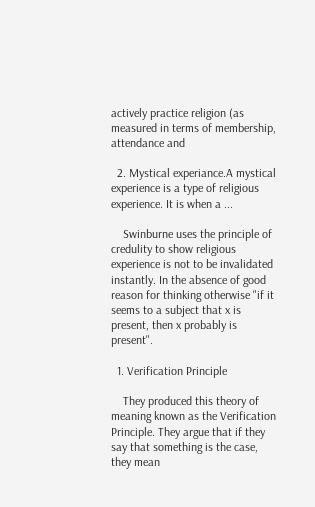actively practice religion (as measured in terms of membership, attendance and

  2. Mystical experiance.A mystical experience is a type of religious experience. It is when a ...

    Swinburne uses the principle of credulity to show religious experience is not to be invalidated instantly. In the absence of good reason for thinking otherwise "if it seems to a subject that x is present, then x probably is present".

  1. Verification Principle

    They produced this theory of meaning known as the Verification Principle. They argue that if they say that something is the case, they mean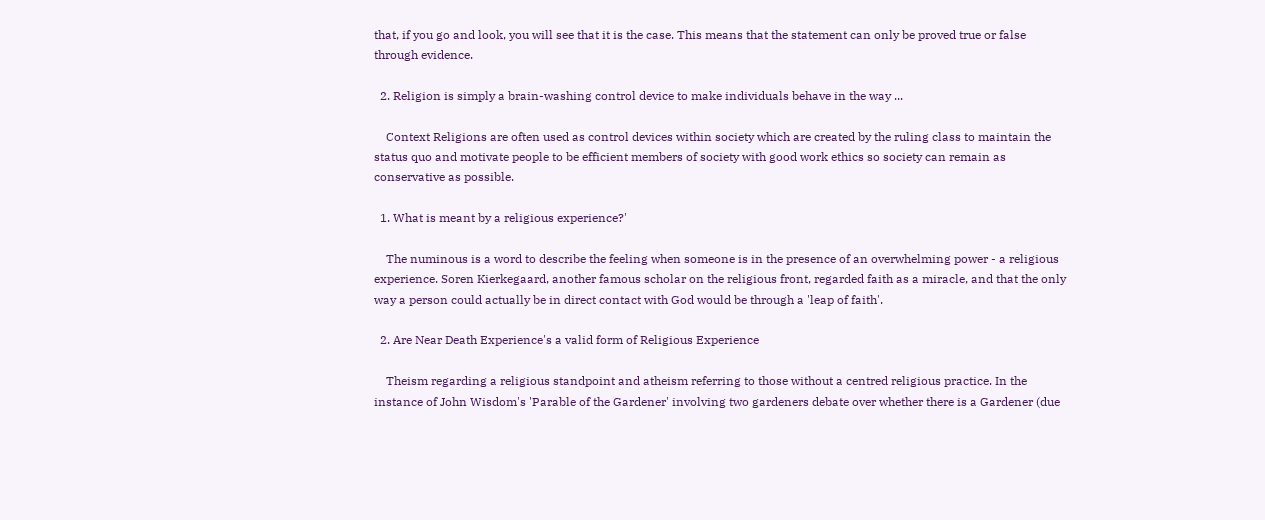that, if you go and look, you will see that it is the case. This means that the statement can only be proved true or false through evidence.

  2. Religion is simply a brain-washing control device to make individuals behave in the way ...

    Context Religions are often used as control devices within society which are created by the ruling class to maintain the status quo and motivate people to be efficient members of society with good work ethics so society can remain as conservative as possible.

  1. What is meant by a religious experience?'

    The numinous is a word to describe the feeling when someone is in the presence of an overwhelming power - a religious experience. Soren Kierkegaard, another famous scholar on the religious front, regarded faith as a miracle, and that the only way a person could actually be in direct contact with God would be through a 'leap of faith'.

  2. Are Near Death Experience's a valid form of Religious Experience

    Theism regarding a religious standpoint and atheism referring to those without a centred religious practice. In the instance of John Wisdom's 'Parable of the Gardener' involving two gardeners debate over whether there is a Gardener (due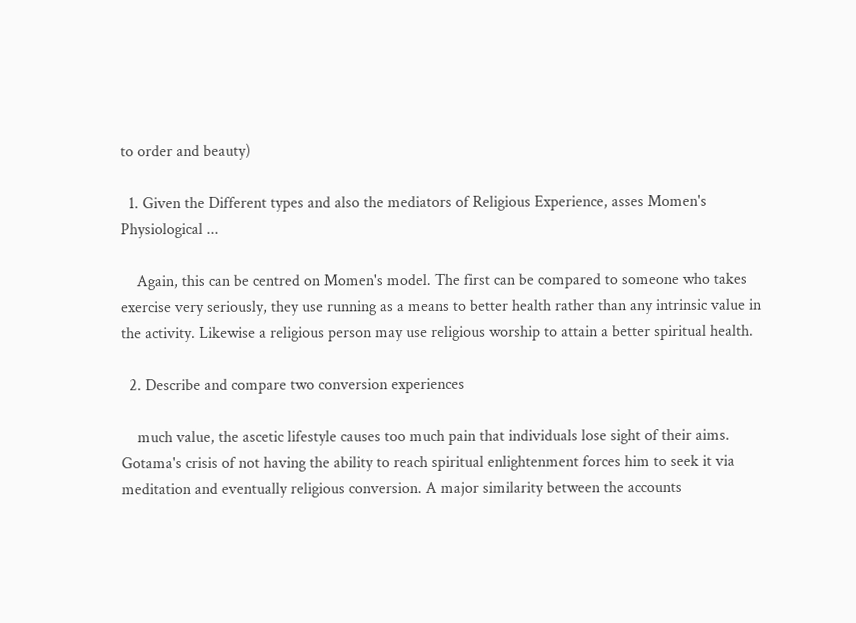to order and beauty)

  1. Given the Different types and also the mediators of Religious Experience, asses Momen's Physiological ...

    Again, this can be centred on Momen's model. The first can be compared to someone who takes exercise very seriously, they use running as a means to better health rather than any intrinsic value in the activity. Likewise a religious person may use religious worship to attain a better spiritual health.

  2. Describe and compare two conversion experiences

    much value, the ascetic lifestyle causes too much pain that individuals lose sight of their aims. Gotama's crisis of not having the ability to reach spiritual enlightenment forces him to seek it via meditation and eventually religious conversion. A major similarity between the accounts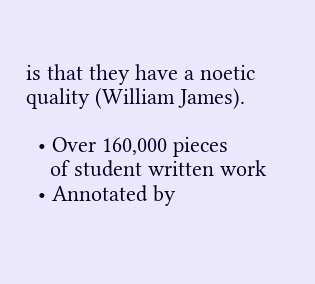is that they have a noetic quality (William James).

  • Over 160,000 pieces
    of student written work
  • Annotated by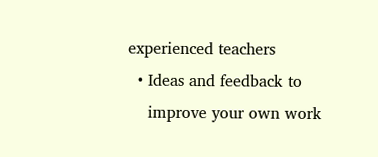experienced teachers
  • Ideas and feedback to
    improve your own work